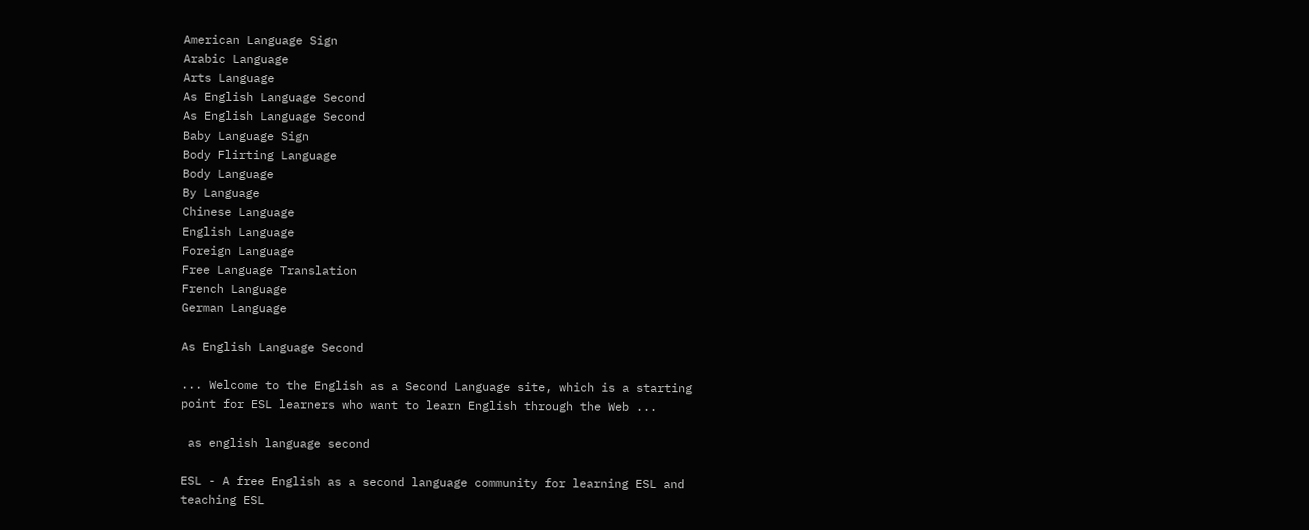American Language Sign
Arabic Language
Arts Language
As English Language Second
As English Language Second
Baby Language Sign
Body Flirting Language
Body Language
By Language
Chinese Language
English Language
Foreign Language
Free Language Translation
French Language
German Language

As English Language Second

... Welcome to the English as a Second Language site, which is a starting point for ESL learners who want to learn English through the Web ...

 as english language second

ESL - A free English as a second language community for learning ESL and teaching ESL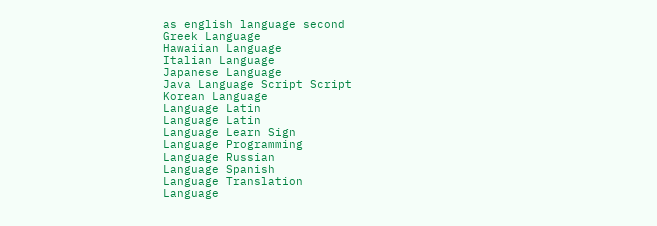as english language second
Greek Language
Hawaiian Language
Italian Language
Japanese Language
Java Language Script Script
Korean Language
Language Latin
Language Latin
Language Learn Sign
Language Programming
Language Russian
Language Spanish
Language Translation
Language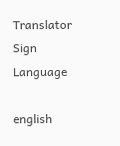Translator
Sign Language

english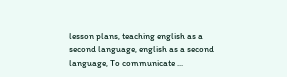lesson plans, teaching english as a second language, english as a second language, To communicate ...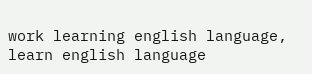work learning english language, learn english language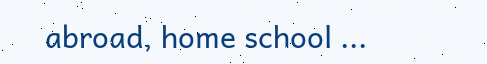abroad, home school ...